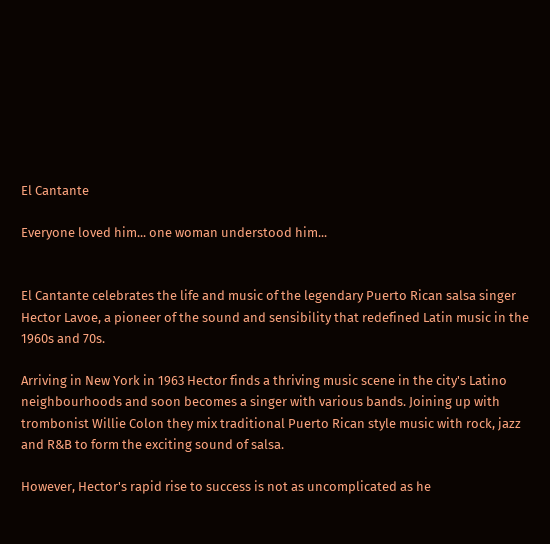El Cantante

Everyone loved him... one woman understood him...


El Cantante celebrates the life and music of the legendary Puerto Rican salsa singer Hector Lavoe, a pioneer of the sound and sensibility that redefined Latin music in the 1960s and 70s.

Arriving in New York in 1963 Hector finds a thriving music scene in the city's Latino neighbourhoods and soon becomes a singer with various bands. Joining up with trombonist Willie Colon they mix traditional Puerto Rican style music with rock, jazz and R&B to form the exciting sound of salsa.

However, Hector's rapid rise to success is not as uncomplicated as he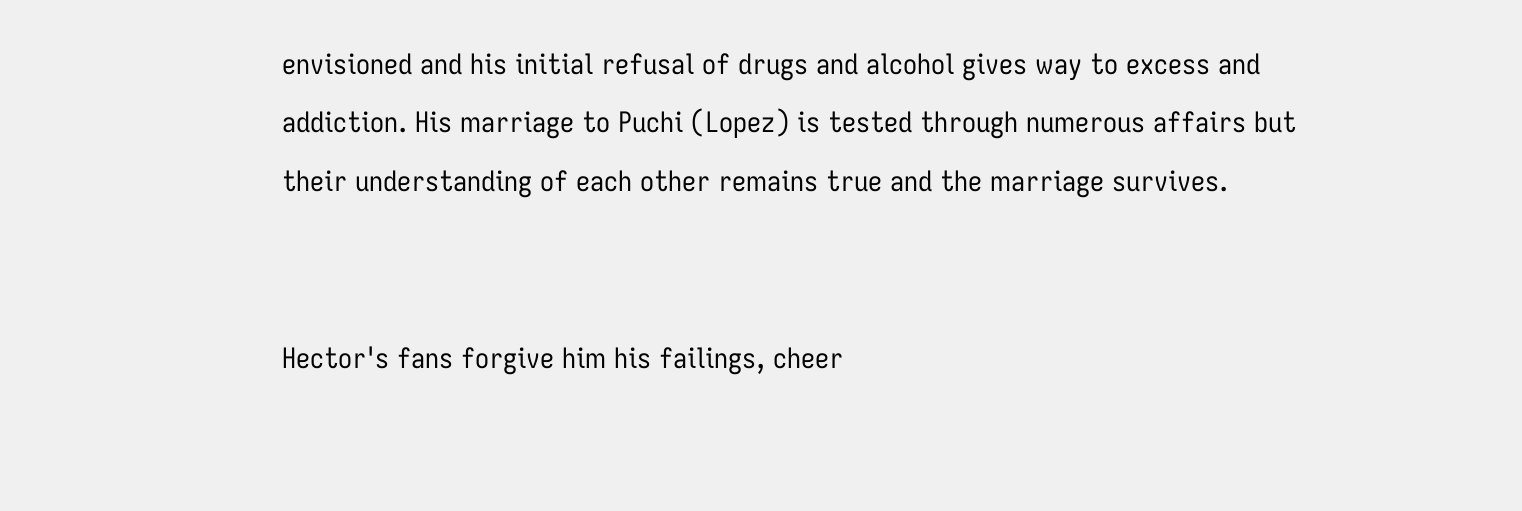envisioned and his initial refusal of drugs and alcohol gives way to excess and addiction. His marriage to Puchi (Lopez) is tested through numerous affairs but their understanding of each other remains true and the marriage survives.


Hector's fans forgive him his failings, cheer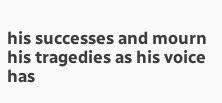his successes and mourn his tragedies as his voice has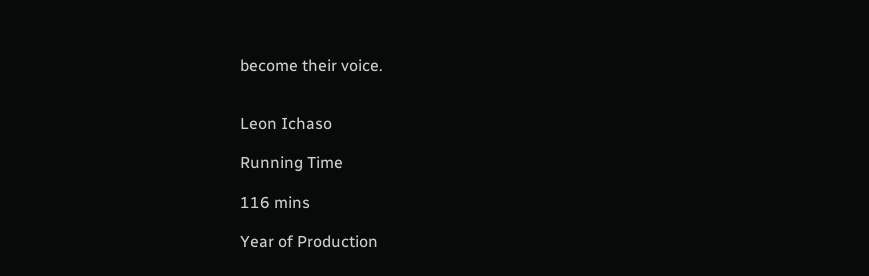become their voice.


Leon Ichaso

Running Time

116 mins

Year of Production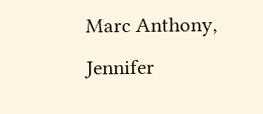Marc Anthony, Jennifer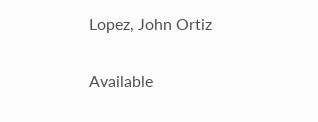Lopez, John Ortiz

Available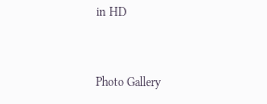in HD


Photo Gallery